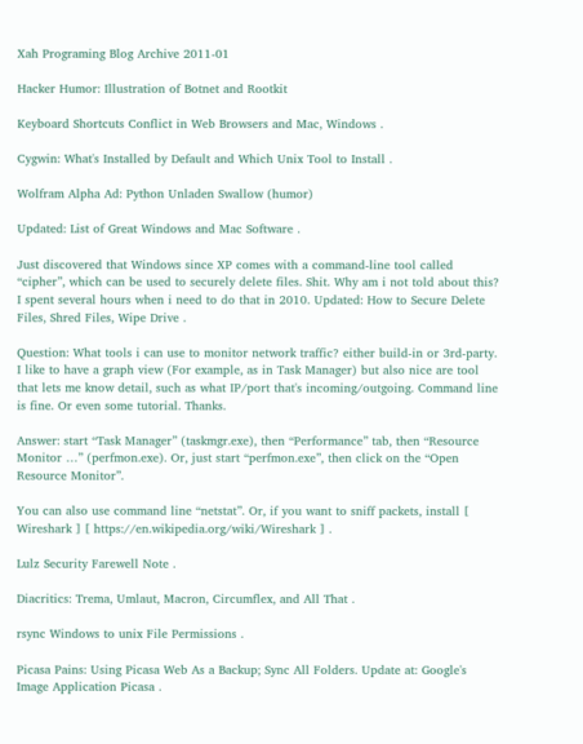Xah Programing Blog Archive 2011-01

Hacker Humor: Illustration of Botnet and Rootkit

Keyboard Shortcuts Conflict in Web Browsers and Mac, Windows .

Cygwin: What's Installed by Default and Which Unix Tool to Install .

Wolfram Alpha Ad: Python Unladen Swallow (humor)

Updated: List of Great Windows and Mac Software .

Just discovered that Windows since XP comes with a command-line tool called “cipher”, which can be used to securely delete files. Shit. Why am i not told about this? I spent several hours when i need to do that in 2010. Updated: How to Secure Delete Files, Shred Files, Wipe Drive .

Question: What tools i can use to monitor network traffic? either build-in or 3rd-party. I like to have a graph view (For example, as in Task Manager) but also nice are tool that lets me know detail, such as what IP/port that's incoming/outgoing. Command line is fine. Or even some tutorial. Thanks.

Answer: start “Task Manager” (taskmgr.exe), then “Performance” tab, then “Resource Monitor …” (perfmon.exe). Or, just start “perfmon.exe”, then click on the “Open Resource Monitor”.

You can also use command line “netstat”. Or, if you want to sniff packets, install [ Wireshark ] [ https://en.wikipedia.org/wiki/Wireshark ] .

Lulz Security Farewell Note .

Diacritics: Trema, Umlaut, Macron, Circumflex, and All That .

rsync Windows to unix File Permissions .

Picasa Pains: Using Picasa Web As a Backup; Sync All Folders. Update at: Google's Image Application Picasa .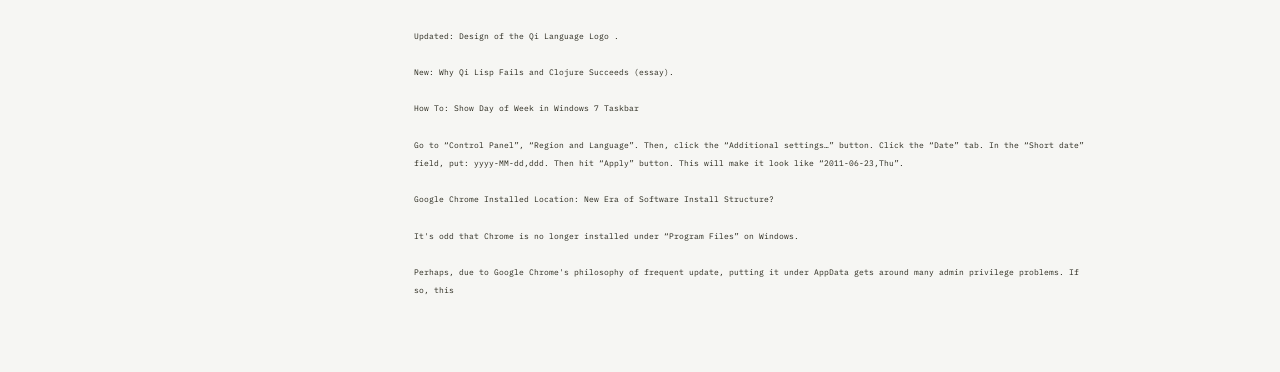Updated: Design of the Qi Language Logo .

New: Why Qi Lisp Fails and Clojure Succeeds (essay).

How To: Show Day of Week in Windows 7 Taskbar

Go to “Control Panel”, “Region and Language”. Then, click the “Additional settings…” button. Click the “Date” tab. In the “Short date” field, put: yyyy-MM-dd,ddd. Then hit “Apply” button. This will make it look like “2011-06-23,Thu”.

Google Chrome Installed Location: New Era of Software Install Structure?

It's odd that Chrome is no longer installed under “Program Files” on Windows.

Perhaps, due to Google Chrome's philosophy of frequent update, putting it under AppData gets around many admin privilege problems. If so, this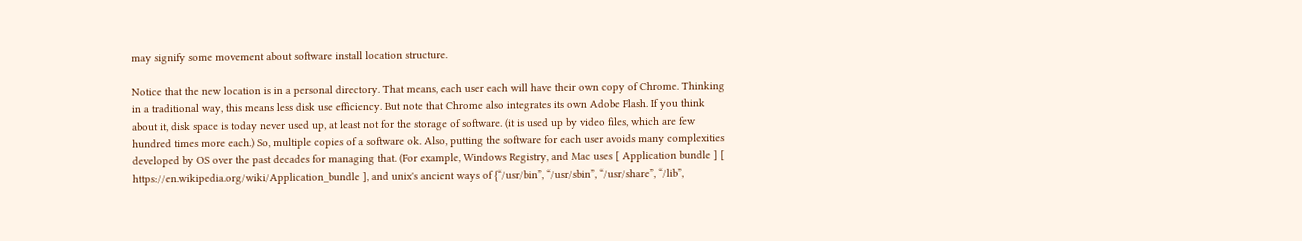may signify some movement about software install location structure.

Notice that the new location is in a personal directory. That means, each user each will have their own copy of Chrome. Thinking in a traditional way, this means less disk use efficiency. But note that Chrome also integrates its own Adobe Flash. If you think about it, disk space is today never used up, at least not for the storage of software. (it is used up by video files, which are few hundred times more each.) So, multiple copies of a software ok. Also, putting the software for each user avoids many complexities developed by OS over the past decades for managing that. (For example, Windows Registry, and Mac uses [ Application bundle ] [ https://en.wikipedia.org/wiki/Application_bundle ], and unix's ancient ways of {“/usr/bin”, “/usr/sbin”, “/usr/share”, “/lib”,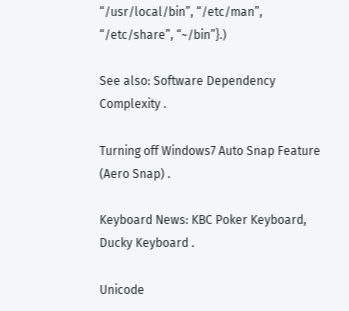“/usr/local/bin”, “/etc/man”, “/etc/share”, “~/bin”}.)

See also: Software Dependency Complexity .

Turning off Windows7 Auto Snap Feature (Aero Snap) .

Keyboard News: KBC Poker Keyboard, Ducky Keyboard .

Unicode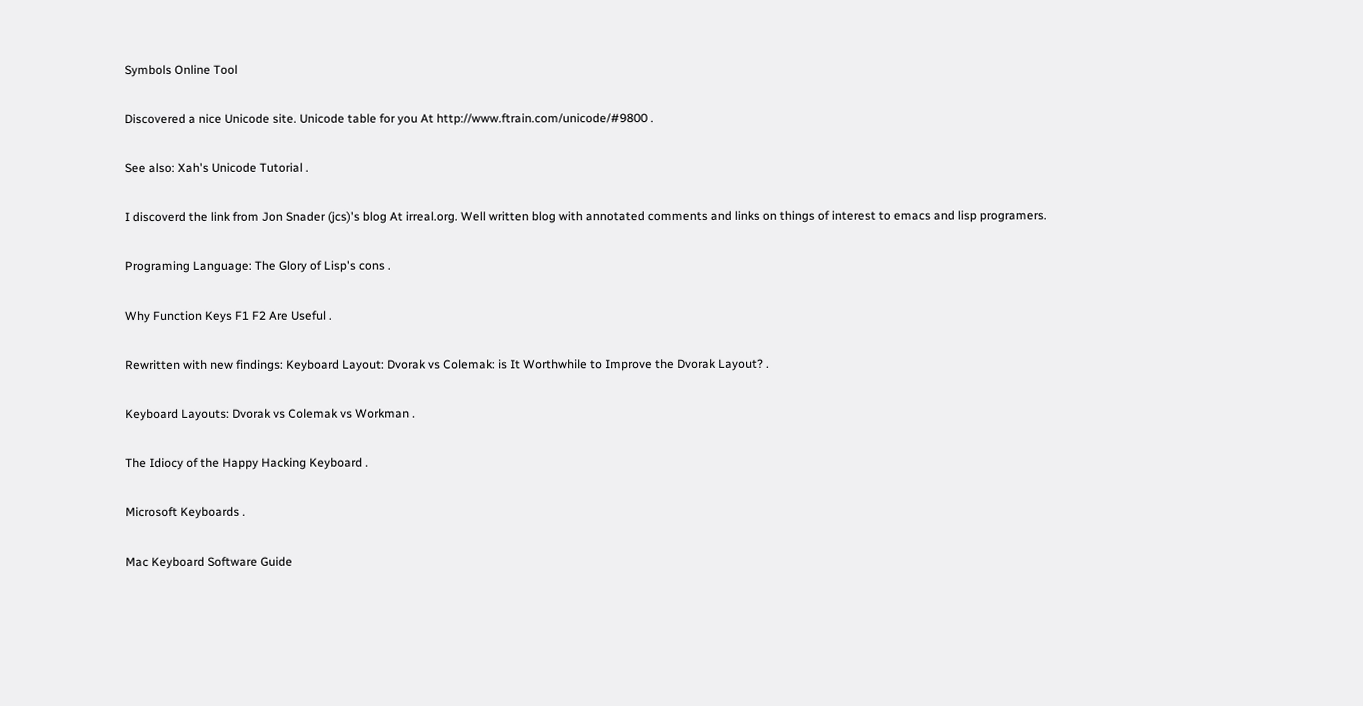Symbols Online Tool

Discovered a nice Unicode site. Unicode table for you At http://www.ftrain.com/unicode/#9800 .

See also: Xah's Unicode Tutorial .

I discoverd the link from Jon Snader (jcs)'s blog At irreal.org. Well written blog with annotated comments and links on things of interest to emacs and lisp programers.

Programing Language: The Glory of Lisp's cons .

Why Function Keys F1 F2 Are Useful .

Rewritten with new findings: Keyboard Layout: Dvorak vs Colemak: is It Worthwhile to Improve the Dvorak Layout? .

Keyboard Layouts: Dvorak vs Colemak vs Workman .

The Idiocy of the Happy Hacking Keyboard .

Microsoft Keyboards .

Mac Keyboard Software Guide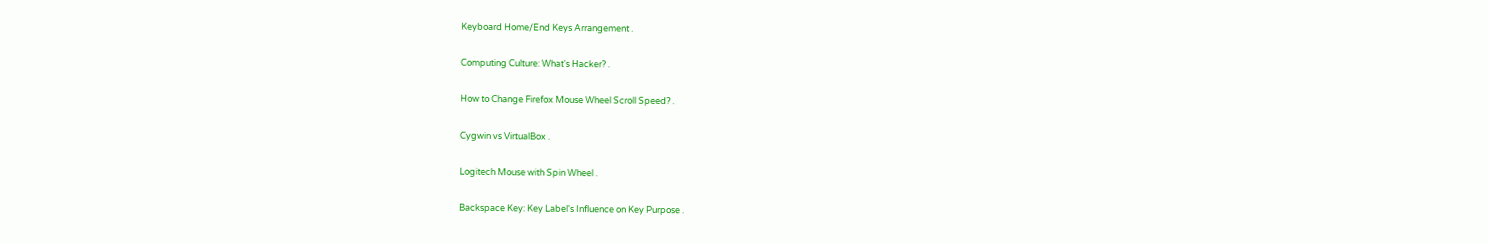Keyboard Home/End Keys Arrangement .

Computing Culture: What's Hacker? .

How to Change Firefox Mouse Wheel Scroll Speed? .

Cygwin vs VirtualBox .

Logitech Mouse with Spin Wheel .

Backspace Key: Key Label's Influence on Key Purpose .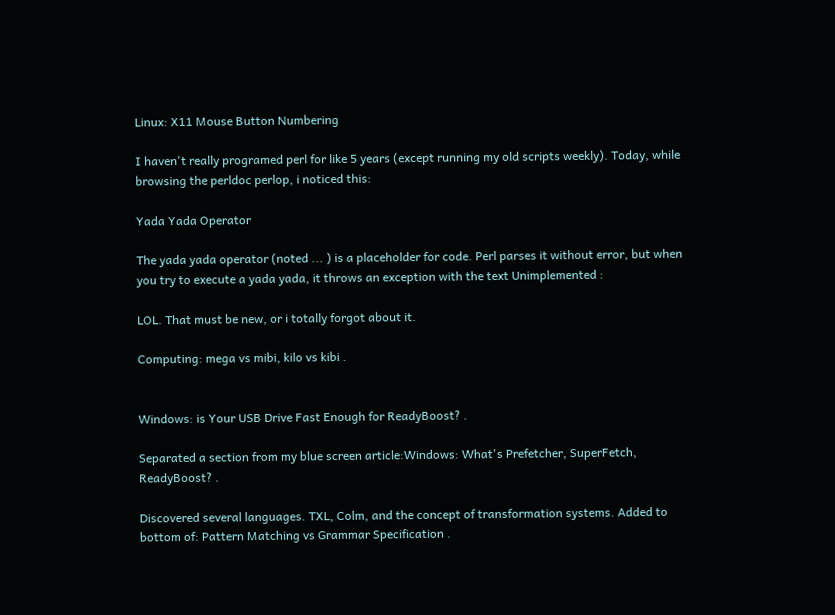Linux: X11 Mouse Button Numbering

I haven't really programed perl for like 5 years (except running my old scripts weekly). Today, while browsing the perldoc perlop, i noticed this:

Yada Yada Operator

The yada yada operator (noted ... ) is a placeholder for code. Perl parses it without error, but when you try to execute a yada yada, it throws an exception with the text Unimplemented :

LOL. That must be new, or i totally forgot about it.

Computing: mega vs mibi, kilo vs kibi .


Windows: is Your USB Drive Fast Enough for ReadyBoost? .

Separated a section from my blue screen article:Windows: What's Prefetcher, SuperFetch, ReadyBoost? .

Discovered several languages. TXL, Colm, and the concept of transformation systems. Added to bottom of: Pattern Matching vs Grammar Specification .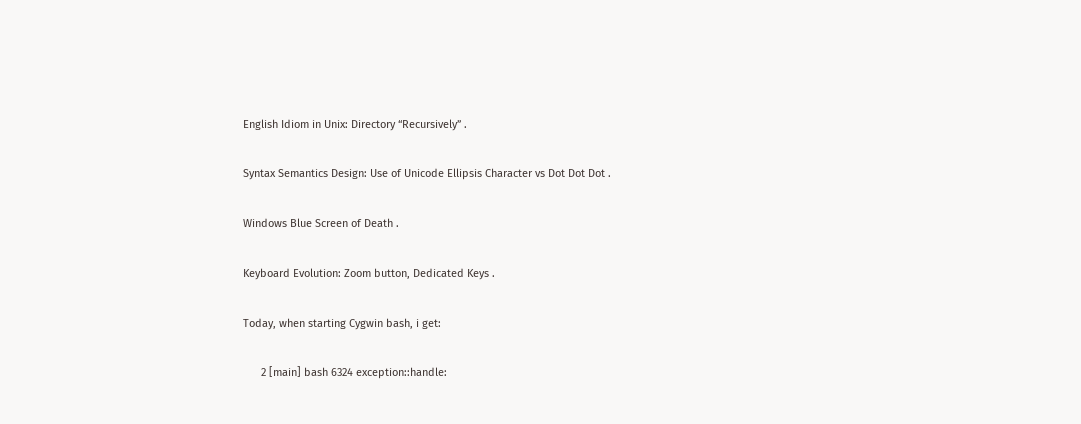English Idiom in Unix: Directory “Recursively” .

Syntax Semantics Design: Use of Unicode Ellipsis Character vs Dot Dot Dot .

Windows Blue Screen of Death .

Keyboard Evolution: Zoom button, Dedicated Keys .

Today, when starting Cygwin bash, i get:

      2 [main] bash 6324 exception::handle: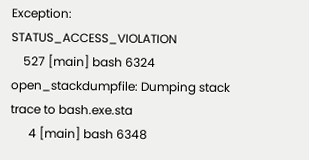Exception: STATUS_ACCESS_VIOLATION
    527 [main] bash 6324 open_stackdumpfile: Dumping stack trace to bash.exe.sta
      4 [main] bash 6348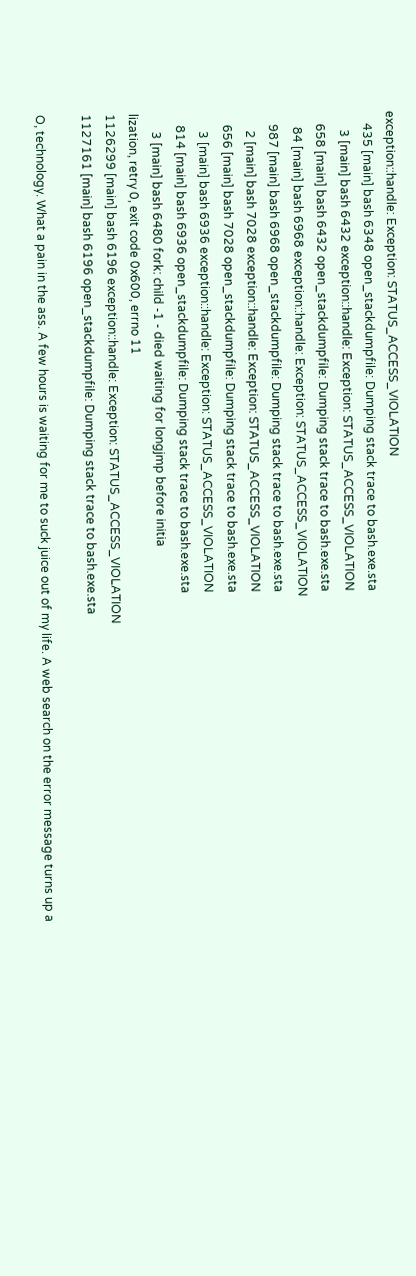exception::handle: Exception: STATUS_ACCESS_VIOLATION
    435 [main] bash 6348 open_stackdumpfile: Dumping stack trace to bash.exe.sta
      3 [main] bash 6432 exception::handle: Exception: STATUS_ACCESS_VIOLATION
    658 [main] bash 6432 open_stackdumpfile: Dumping stack trace to bash.exe.sta
     84 [main] bash 6968 exception::handle: Exception: STATUS_ACCESS_VIOLATION
    987 [main] bash 6968 open_stackdumpfile: Dumping stack trace to bash.exe.sta
      2 [main] bash 7028 exception::handle: Exception: STATUS_ACCESS_VIOLATION
    656 [main] bash 7028 open_stackdumpfile: Dumping stack trace to bash.exe.sta
      3 [main] bash 6936 exception::handle: Exception: STATUS_ACCESS_VIOLATION
    814 [main] bash 6936 open_stackdumpfile: Dumping stack trace to bash.exe.sta
      3 [main] bash 6480 fork: child -1 - died waiting for longjmp before initia
lization, retry 0, exit code 0x600, errno 11
1126299 [main] bash 6196 exception::handle: Exception: STATUS_ACCESS_VIOLATION
1127161 [main] bash 6196 open_stackdumpfile: Dumping stack trace to bash.exe.sta

O, technology. What a pain in the ass. A few hours is waiting for me to suck juice out of my life. A web search on the error message turns up a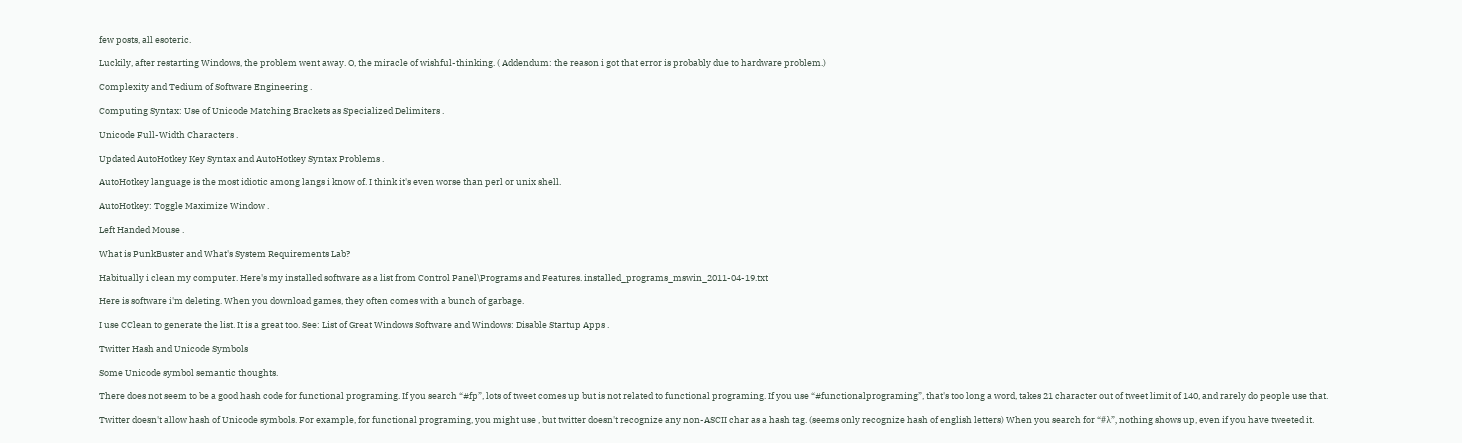few posts, all esoteric.

Luckily, after restarting Windows, the problem went away. O, the miracle of wishful-thinking. ( Addendum: the reason i got that error is probably due to hardware problem.)

Complexity and Tedium of Software Engineering .

Computing Syntax: Use of Unicode Matching Brackets as Specialized Delimiters .

Unicode Full-Width Characters .

Updated AutoHotkey Key Syntax and AutoHotkey Syntax Problems .

AutoHotkey language is the most idiotic among langs i know of. I think it's even worse than perl or unix shell.

AutoHotkey: Toggle Maximize Window .

Left Handed Mouse .

What is PunkBuster and What's System Requirements Lab?

Habitually i clean my computer. Here's my installed software as a list from Control Panel\Programs and Features. installed_programs_mswin_2011-04-19.txt

Here is software i'm deleting. When you download games, they often comes with a bunch of garbage.

I use CClean to generate the list. It is a great too. See: List of Great Windows Software and Windows: Disable Startup Apps .

Twitter Hash and Unicode Symbols

Some Unicode symbol semantic thoughts.

There does not seem to be a good hash code for functional programing. If you search “#fp”, lots of tweet comes up but is not related to functional programing. If you use “#functionalprograming”, that's too long a word, takes 21 character out of tweet limit of 140, and rarely do people use that.

Twitter doesn't allow hash of Unicode symbols. For example, for functional programing, you might use , but twitter doesn't recognize any non-ASCII char as a hash tag. (seems only recognize hash of english letters) When you search for “#λ”, nothing shows up, even if you have tweeted it.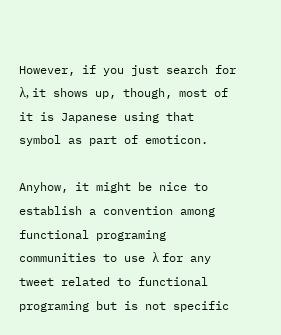However, if you just search for λ, it shows up, though, most of it is Japanese using that symbol as part of emoticon.

Anyhow, it might be nice to establish a convention among functional programing communities to use λ for any tweet related to functional programing but is not specific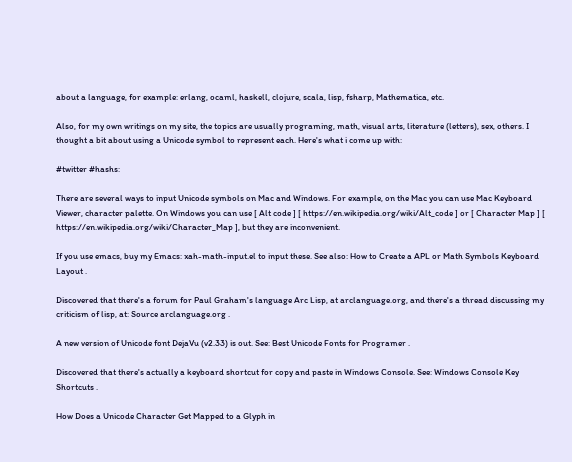about a language, for example: erlang, ocaml, haskell, clojure, scala, lisp, fsharp, Mathematica, etc.

Also, for my own writings on my site, the topics are usually programing, math, visual arts, literature (letters), sex, others. I thought a bit about using a Unicode symbol to represent each. Here's what i come up with:

#twitter #hashs:

There are several ways to input Unicode symbols on Mac and Windows. For example, on the Mac you can use Mac Keyboard Viewer, character palette. On Windows you can use [ Alt code ] [ https://en.wikipedia.org/wiki/Alt_code ] or [ Character Map ] [ https://en.wikipedia.org/wiki/Character_Map ], but they are inconvenient.

If you use emacs, buy my Emacs: xah-math-input.el to input these. See also: How to Create a APL or Math Symbols Keyboard Layout .

Discovered that there's a forum for Paul Graham's language Arc Lisp, at arclanguage.org, and there's a thread discussing my criticism of lisp, at: Source arclanguage.org .

A new version of Unicode font DejaVu (v2.33) is out. See: Best Unicode Fonts for Programer .

Discovered that there's actually a keyboard shortcut for copy and paste in Windows Console. See: Windows Console Key Shortcuts .

How Does a Unicode Character Get Mapped to a Glyph in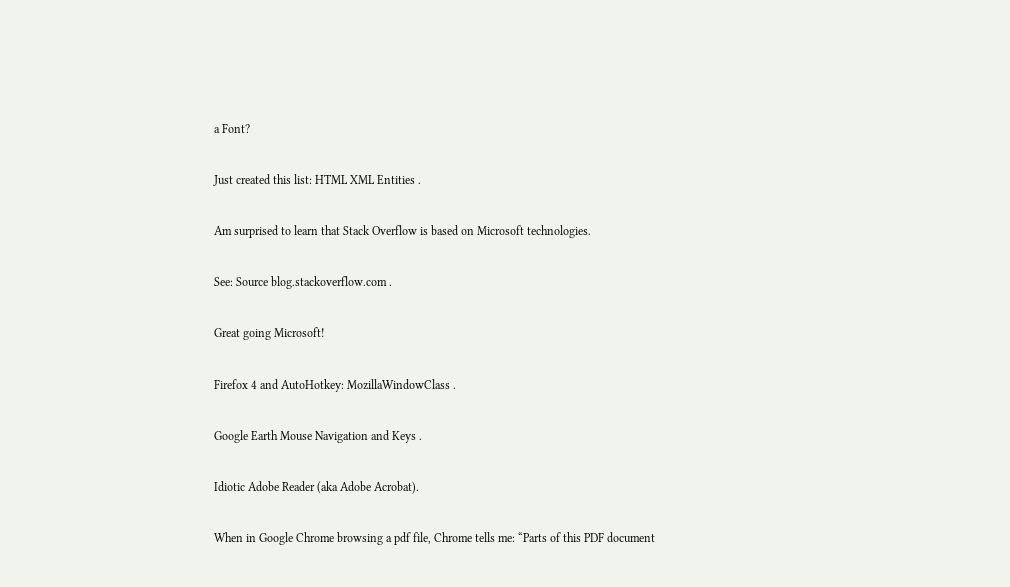a Font?

Just created this list: HTML XML Entities .

Am surprised to learn that Stack Overflow is based on Microsoft technologies.

See: Source blog.stackoverflow.com .

Great going Microsoft!

Firefox 4 and AutoHotkey: MozillaWindowClass .

Google Earth Mouse Navigation and Keys .

Idiotic Adobe Reader (aka Adobe Acrobat).

When in Google Chrome browsing a pdf file, Chrome tells me: “Parts of this PDF document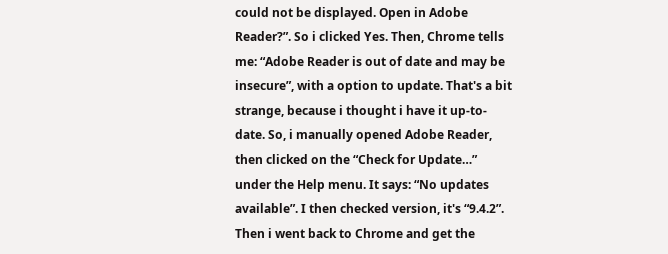could not be displayed. Open in Adobe Reader?”. So i clicked Yes. Then, Chrome tells me: “Adobe Reader is out of date and may be insecure”, with a option to update. That's a bit strange, because i thought i have it up-to-date. So, i manually opened Adobe Reader, then clicked on the “Check for Update…” under the Help menu. It says: “No updates available”. I then checked version, it's “9.4.2”. Then i went back to Chrome and get the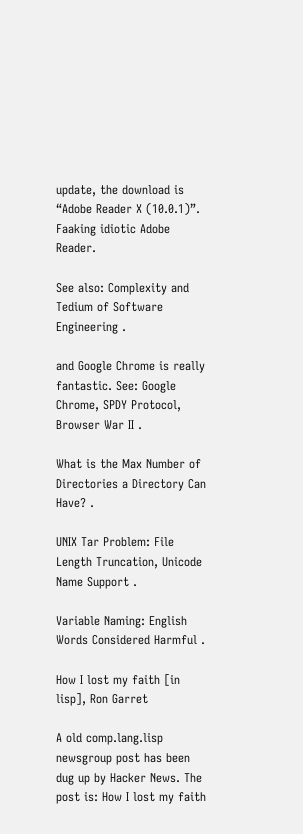update, the download is “Adobe Reader X (10.0.1)”. Faaking idiotic Adobe Reader.

See also: Complexity and Tedium of Software Engineering .

and Google Chrome is really fantastic. See: Google Chrome, SPDY Protocol, Browser War II .

What is the Max Number of Directories a Directory Can Have? .

UNIX Tar Problem: File Length Truncation, Unicode Name Support .

Variable Naming: English Words Considered Harmful .

How I lost my faith [in lisp], Ron Garret

A old comp.lang.lisp newsgroup post has been dug up by Hacker News. The post is: How I lost my faith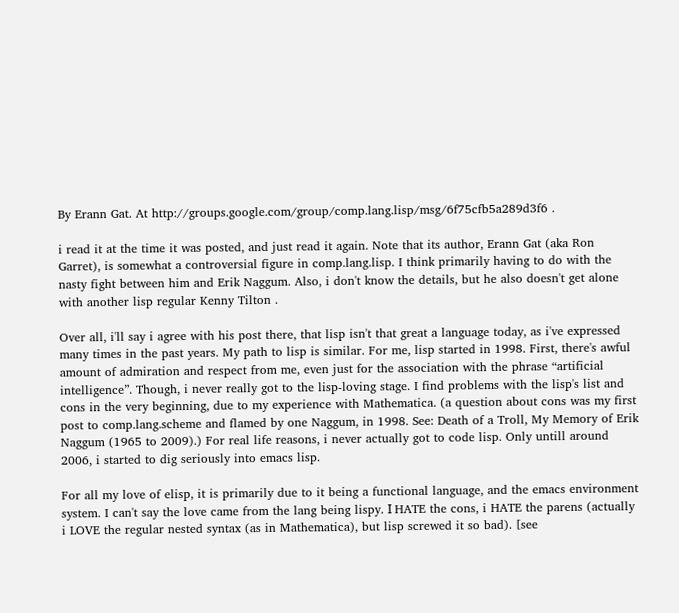By Erann Gat. At http://groups.google.com/group/comp.lang.lisp/msg/6f75cfb5a289d3f6 .

i read it at the time it was posted, and just read it again. Note that its author, Erann Gat (aka Ron Garret), is somewhat a controversial figure in comp.lang.lisp. I think primarily having to do with the nasty fight between him and Erik Naggum. Also, i don't know the details, but he also doesn't get alone with another lisp regular Kenny Tilton .

Over all, i'll say i agree with his post there, that lisp isn't that great a language today, as i've expressed many times in the past years. My path to lisp is similar. For me, lisp started in 1998. First, there's awful amount of admiration and respect from me, even just for the association with the phrase “artificial intelligence”. Though, i never really got to the lisp-loving stage. I find problems with the lisp's list and cons in the very beginning, due to my experience with Mathematica. (a question about cons was my first post to comp.lang.scheme and flamed by one Naggum, in 1998. See: Death of a Troll, My Memory of Erik Naggum (1965 to 2009).) For real life reasons, i never actually got to code lisp. Only untill around 2006, i started to dig seriously into emacs lisp.

For all my love of elisp, it is primarily due to it being a functional language, and the emacs environment system. I can't say the love came from the lang being lispy. Ι HATE the cons, i HATE the parens (actually i LOVE the regular nested syntax (as in Mathematica), but lisp screwed it so bad). [see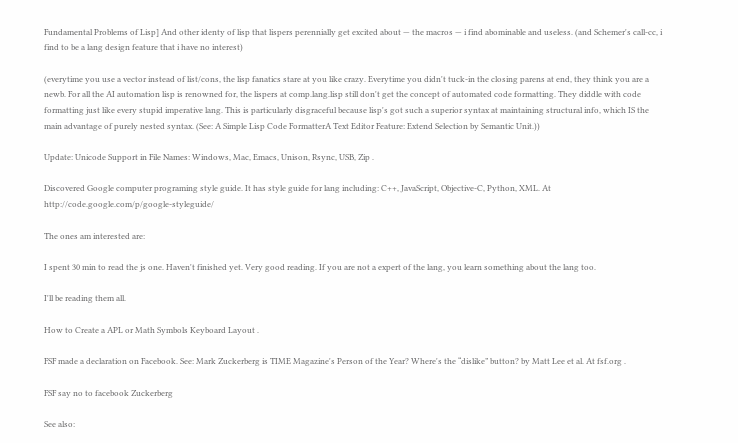Fundamental Problems of Lisp] And other identy of lisp that lispers perennially get excited about — the macros — i find abominable and useless. (and Schemer's call-cc, i find to be a lang design feature that i have no interest)

(everytime you use a vector instead of list/cons, the lisp fanatics stare at you like crazy. Everytime you didn't tuck-in the closing parens at end, they think you are a newb. For all the AI automation lisp is renowned for, the lispers at comp.lang.lisp still don't get the concept of automated code formatting. They diddle with code formatting just like every stupid imperative lang. This is particularly disgraceful because lisp's got such a superior syntax at maintaining structural info, which IS the main advantage of purely nested syntax. (See: A Simple Lisp Code FormatterA Text Editor Feature: Extend Selection by Semantic Unit.))

Update: Unicode Support in File Names: Windows, Mac, Emacs, Unison, Rsync, USB, Zip .

Discovered Google computer programing style guide. It has style guide for lang including: C++, JavaScript, Objective-C, Python, XML. At http://code.google.com/p/google-styleguide/

The ones am interested are:

I spent 30 min to read the js one. Haven't finished yet. Very good reading. If you are not a expert of the lang, you learn something about the lang too.

I'll be reading them all.

How to Create a APL or Math Symbols Keyboard Layout .

FSF made a declaration on Facebook. See: Mark Zuckerberg is TIME Magazine's Person of the Year? Where's the “dislike” button? by Matt Lee et al. At fsf.org .

FSF say no to facebook Zuckerberg

See also: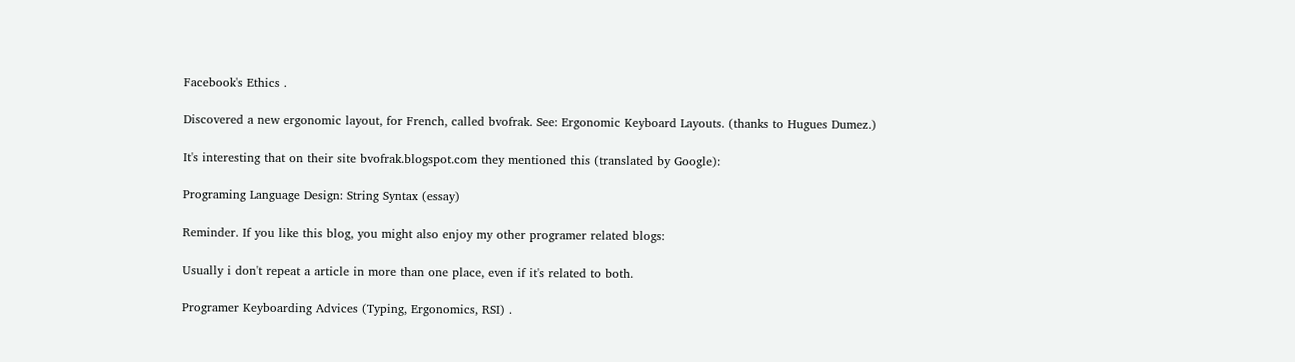Facebook's Ethics .

Discovered a new ergonomic layout, for French, called bvofrak. See: Ergonomic Keyboard Layouts. (thanks to Hugues Dumez.)

It's interesting that on their site bvofrak.blogspot.com they mentioned this (translated by Google):

Programing Language Design: String Syntax (essay)

Reminder. If you like this blog, you might also enjoy my other programer related blogs:

Usually i don't repeat a article in more than one place, even if it's related to both.

Programer Keyboarding Advices (Typing, Ergonomics, RSI) .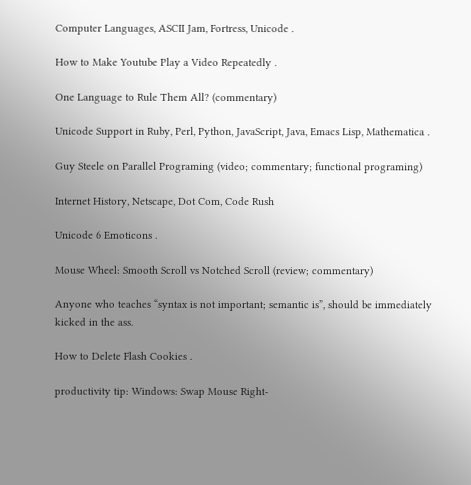Computer Languages, ASCII Jam, Fortress, Unicode .

How to Make Youtube Play a Video Repeatedly .

One Language to Rule Them All? (commentary)

Unicode Support in Ruby, Perl, Python, JavaScript, Java, Emacs Lisp, Mathematica .

Guy Steele on Parallel Programing (video; commentary; functional programing)

Internet History, Netscape, Dot Com, Code Rush

Unicode 6 Emoticons .

Mouse Wheel: Smooth Scroll vs Notched Scroll (review; commentary)

Anyone who teaches “syntax is not important; semantic is”, should be immediately kicked in the ass.

How to Delete Flash Cookies .

productivity tip: Windows: Swap Mouse Right-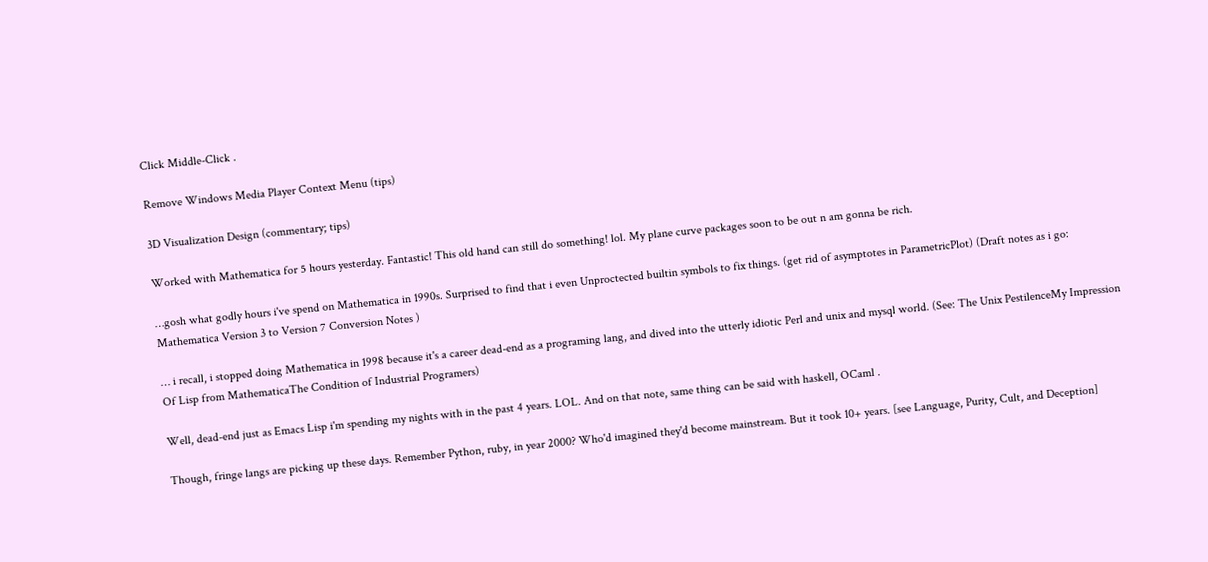Click Middle-Click .

Remove Windows Media Player Context Menu (tips)

3D Visualization Design (commentary; tips)

Worked with Mathematica for 5 hours yesterday. Fantastic! This old hand can still do something! lol. My plane curve packages soon to be out n am gonna be rich.

…gosh what godly hours i've spend on Mathematica in 1990s. Surprised to find that i even Unproctected builtin symbols to fix things. (get rid of asymptotes in ParametricPlot) (Draft notes as i go: Mathematica Version 3 to Version 7 Conversion Notes )

… i recall, i stopped doing Mathematica in 1998 because it's a career dead-end as a programing lang, and dived into the utterly idiotic Perl and unix and mysql world. (See: The Unix PestilenceMy Impression Of Lisp from MathematicaThe Condition of Industrial Programers)

Well, dead-end just as Emacs Lisp i'm spending my nights with in the past 4 years. LOL. And on that note, same thing can be said with haskell, OCaml .

Though, fringe langs are picking up these days. Remember Python, ruby, in year 2000? Who'd imagined they'd become mainstream. But it took 10+ years. [see Language, Purity, Cult, and Deception]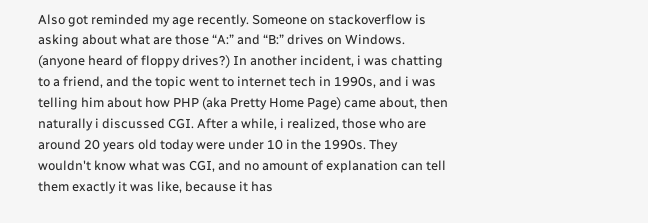Also got reminded my age recently. Someone on stackoverflow is asking about what are those “A:” and “B:” drives on Windows. (anyone heard of floppy drives?) In another incident, i was chatting to a friend, and the topic went to internet tech in 1990s, and i was telling him about how PHP (aka Pretty Home Page) came about, then naturally i discussed CGI. After a while, i realized, those who are around 20 years old today were under 10 in the 1990s. They wouldn't know what was CGI, and no amount of explanation can tell them exactly it was like, because it has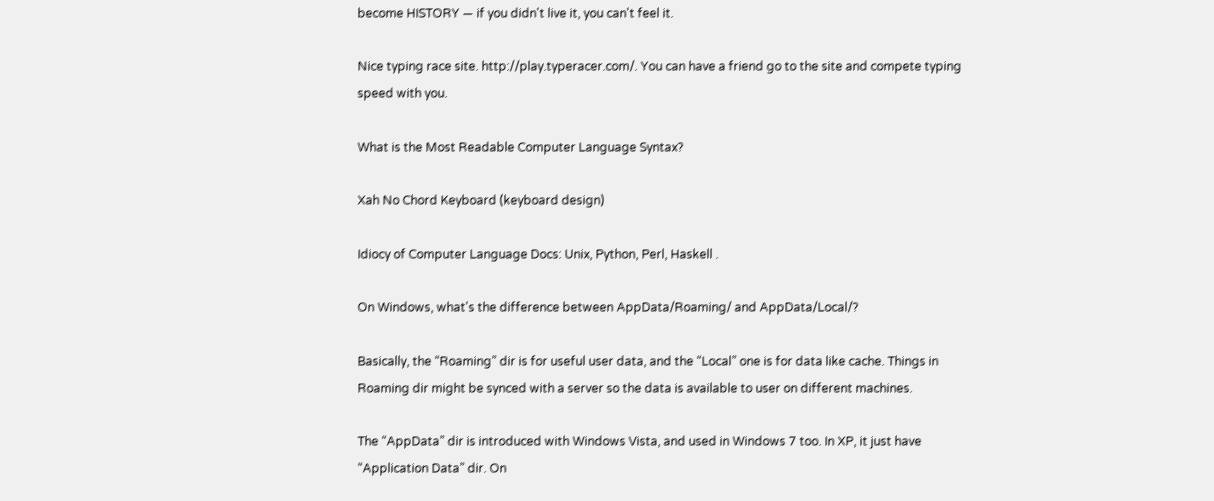become HISTORY — if you didn't live it, you can't feel it.

Nice typing race site. http://play.typeracer.com/. You can have a friend go to the site and compete typing speed with you.

What is the Most Readable Computer Language Syntax?

Xah No Chord Keyboard (keyboard design)

Idiocy of Computer Language Docs: Unix, Python, Perl, Haskell .

On Windows, what's the difference between AppData/Roaming/ and AppData/Local/?

Basically, the “Roaming” dir is for useful user data, and the “Local” one is for data like cache. Things in Roaming dir might be synced with a server so the data is available to user on different machines.

The “AppData” dir is introduced with Windows Vista, and used in Windows 7 too. In XP, it just have “Application Data” dir. On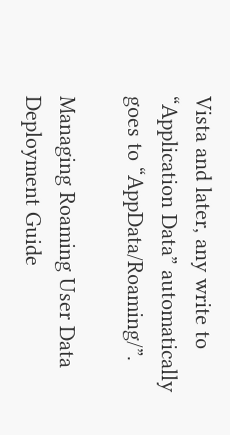Vista and later, any write to “Application Data” automatically goes to “AppData/Roaming/”.

Managing Roaming User Data Deployment Guide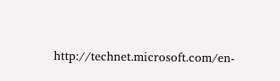http://technet.microsoft.com/en-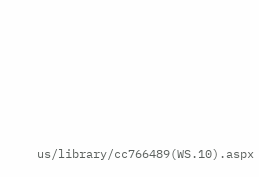us/library/cc766489(WS.10).aspx